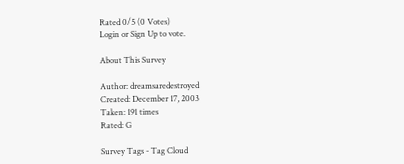Rated 0/5 (0 Votes)
Login or Sign Up to vote.

About This Survey

Author: dreamsaredestroyed
Created: December 17, 2003
Taken: 191 times
Rated: G

Survey Tags - Tag Cloud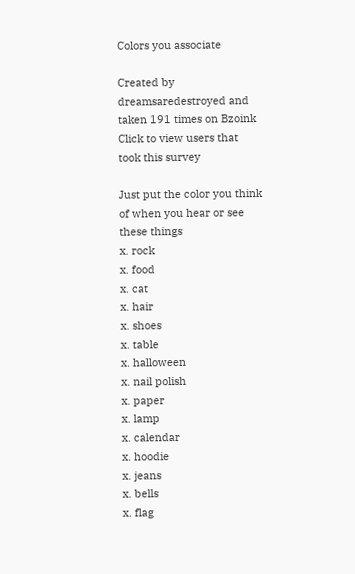Colors you associate

Created by dreamsaredestroyed and taken 191 times on Bzoink
Click to view users that took this survey

Just put the color you think of when you hear or see these things
x. rock
x. food
x. cat
x. hair
x. shoes
x. table
x. halloween
x. nail polish
x. paper
x. lamp
x. calendar
x. hoodie
x. jeans
x. bells
x. flag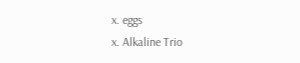x. eggs
x. Alkaline Trio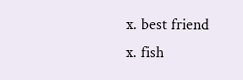x. best friend
x. fish